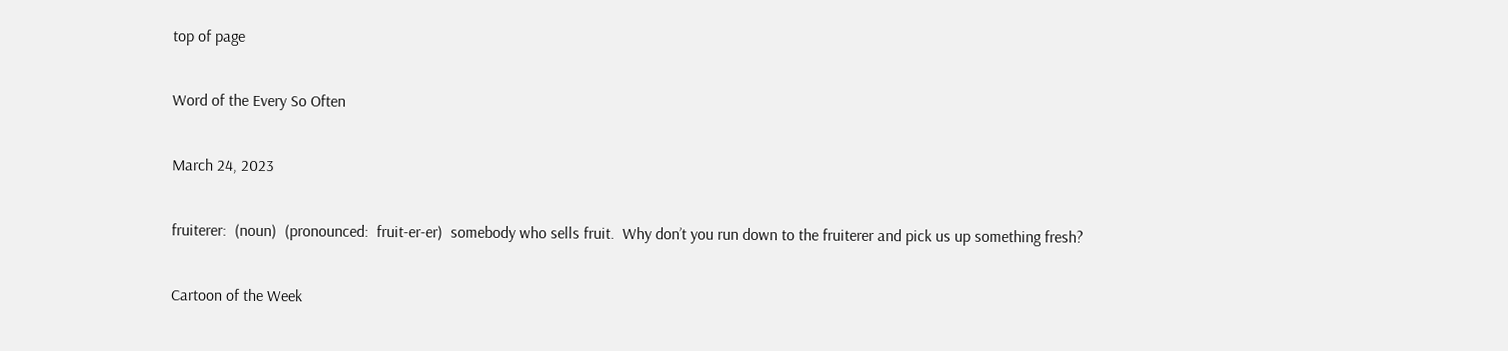top of page

Word of the Every So Often

March 24, 2023

fruiterer:  (noun)  (pronounced:  fruit-er-er)  somebody who sells fruit.  Why don’t you run down to the fruiterer and pick us up something fresh?

Cartoon of the Week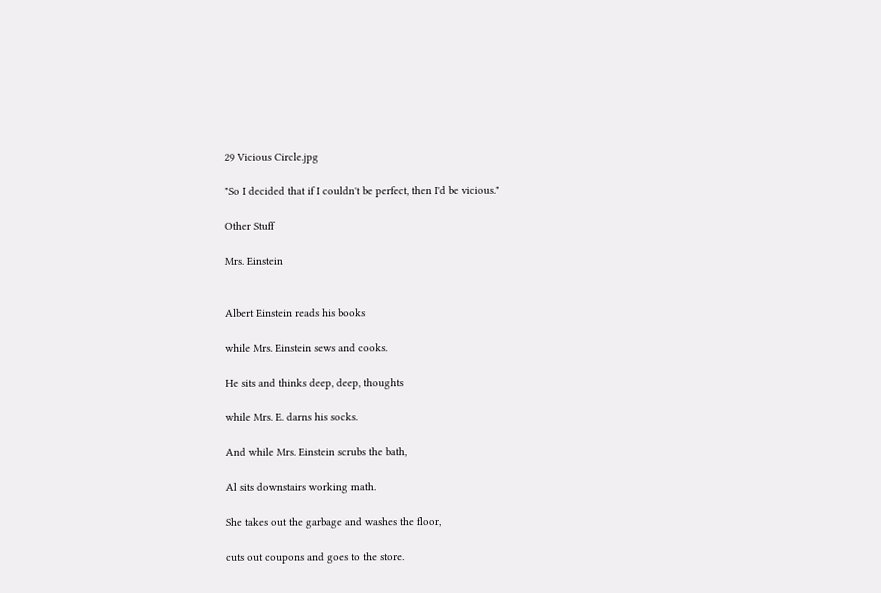29 Vicious Circle.jpg

"So I decided that if I couldn't be perfect, then I'd be vicious."

Other Stuff

Mrs. Einstein


Albert Einstein reads his books

while Mrs. Einstein sews and cooks.

He sits and thinks deep, deep, thoughts

while Mrs. E. darns his socks.

And while Mrs. Einstein scrubs the bath,

Al sits downstairs working math.

She takes out the garbage and washes the floor,

cuts out coupons and goes to the store.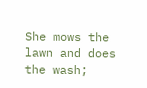She mows the lawn and does the wash;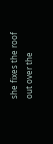she fixes the roof out over the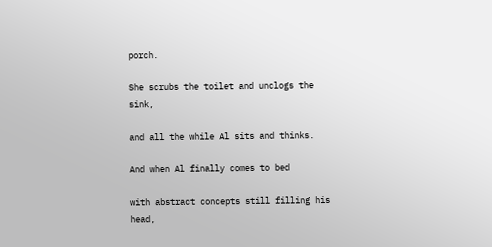porch.

She scrubs the toilet and unclogs the sink,

and all the while Al sits and thinks.

And when Al finally comes to bed

with abstract concepts still filling his head,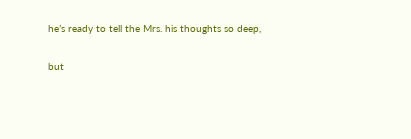he’s ready to tell the Mrs. his thoughts so deep,

but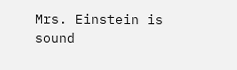Mrs. Einstein is sound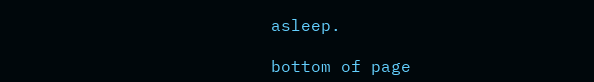asleep.

bottom of page